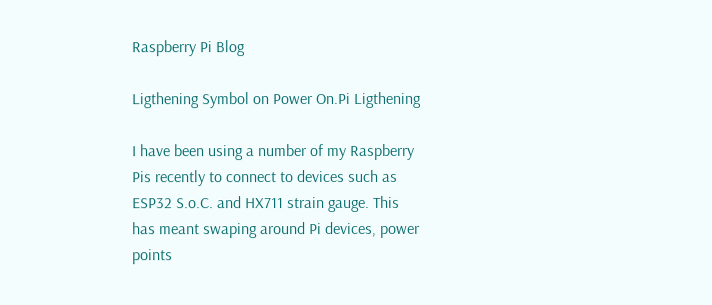Raspberry Pi Blog

Ligthening Symbol on Power On.Pi Ligthening

I have been using a number of my Raspberry Pis recently to connect to devices such as ESP32 S.o.C. and HX711 strain gauge. This has meant swaping around Pi devices, power points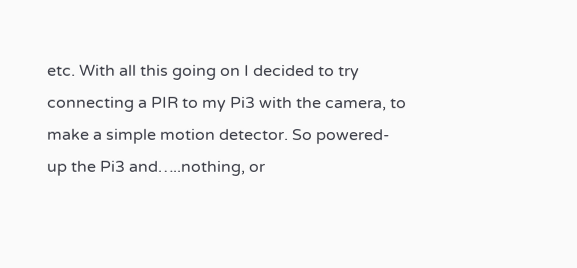etc. With all this going on I decided to try connecting a PIR to my Pi3 with the camera, to make a simple motion detector. So powered-up the Pi3 and…..nothing, or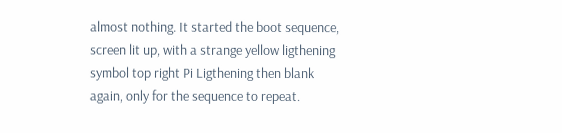almost nothing. It started the boot sequence, screen lit up, with a strange yellow ligthening symbol top right Pi Ligthening then blank again, only for the sequence to repeat.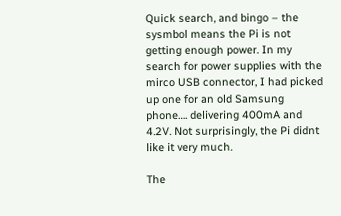Quick search, and bingo – the sysmbol means the Pi is not getting enough power. In my search for power supplies with the mirco USB connector, I had picked up one for an old Samsung phone…. delivering 400mA and 4.2V. Not surprisingly, the Pi didnt like it very much.

The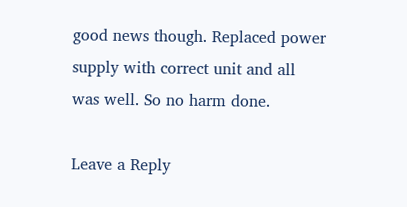good news though. Replaced power supply with correct unit and all was well. So no harm done.

Leave a Reply